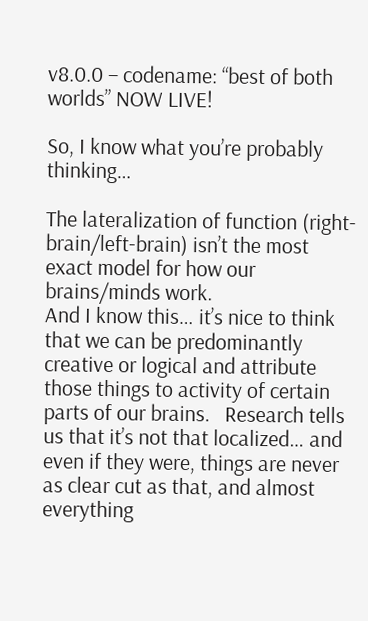v8.0.0 – codename: “best of both worlds” NOW LIVE!

So, I know what you’re probably thinking…

The lateralization of function (right-brain/left-brain) isn’t the most exact model for how our brains/minds work.
And I know this… it’s nice to think that we can be predominantly creative or logical and attribute those things to activity of certain parts of our brains.   Research tells us that it’s not that localized… and even if they were, things are never as clear cut as that, and almost everything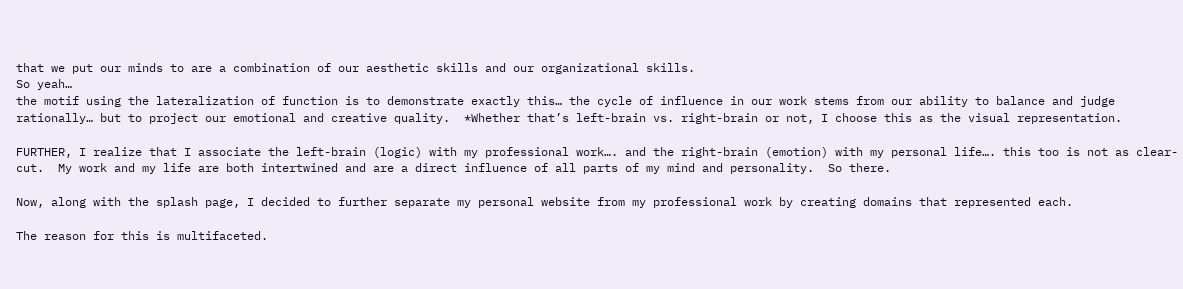that we put our minds to are a combination of our aesthetic skills and our organizational skills.
So yeah…
the motif using the lateralization of function is to demonstrate exactly this… the cycle of influence in our work stems from our ability to balance and judge rationally… but to project our emotional and creative quality.  *Whether that’s left-brain vs. right-brain or not, I choose this as the visual representation.

FURTHER, I realize that I associate the left-brain (logic) with my professional work…. and the right-brain (emotion) with my personal life…. this too is not as clear-cut.  My work and my life are both intertwined and are a direct influence of all parts of my mind and personality.  So there.

Now, along with the splash page, I decided to further separate my personal website from my professional work by creating domains that represented each.

The reason for this is multifaceted.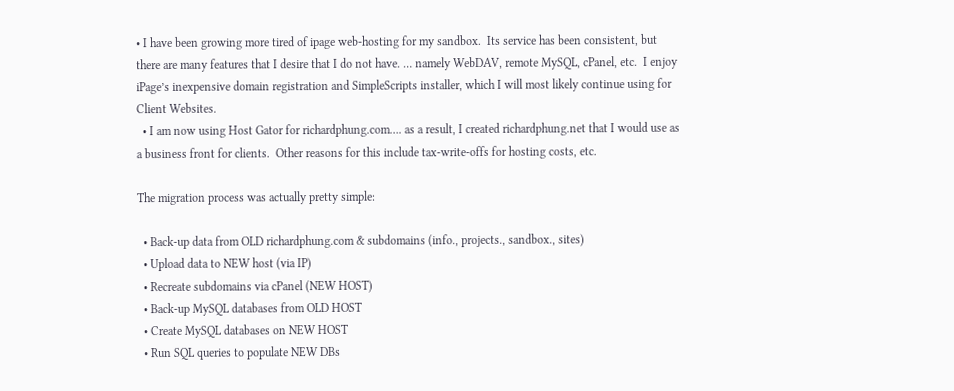• I have been growing more tired of ipage web-hosting for my sandbox.  Its service has been consistent, but there are many features that I desire that I do not have. … namely WebDAV, remote MySQL, cPanel, etc.  I enjoy iPage’s inexpensive domain registration and SimpleScripts installer, which I will most likely continue using for Client Websites.
  • I am now using Host Gator for richardphung.com…. as a result, I created richardphung.net that I would use as a business front for clients.  Other reasons for this include tax-write-offs for hosting costs, etc.

The migration process was actually pretty simple:

  • Back-up data from OLD richardphung.com & subdomains (info., projects., sandbox., sites)
  • Upload data to NEW host (via IP)
  • Recreate subdomains via cPanel (NEW HOST)
  • Back-up MySQL databases from OLD HOST
  • Create MySQL databases on NEW HOST
  • Run SQL queries to populate NEW DBs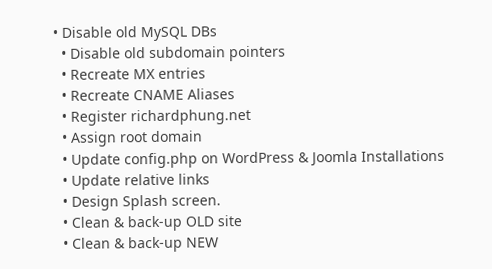• Disable old MySQL DBs
  • Disable old subdomain pointers
  • Recreate MX entries
  • Recreate CNAME Aliases
  • Register richardphung.net
  • Assign root domain
  • Update config.php on WordPress & Joomla Installations
  • Update relative links
  • Design Splash screen.
  • Clean & back-up OLD site
  • Clean & back-up NEW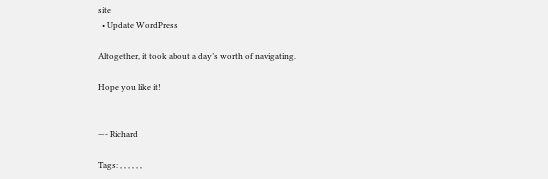site
  • Update WordPress

Altogether, it took about a day’s worth of navigating.

Hope you like it!


—- Richard

Tags: , , , , , ,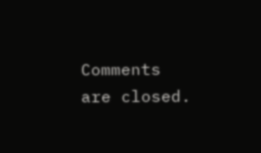Comments are closed.